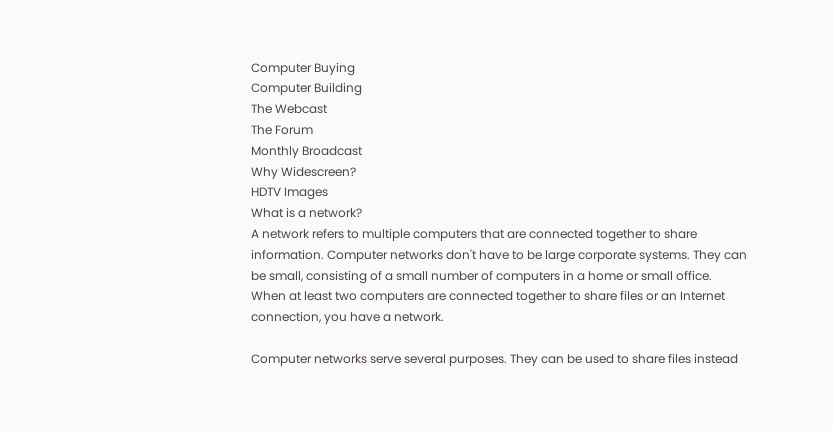Computer Buying
Computer Building
The Webcast
The Forum
Monthly Broadcast
Why Widescreen?
HDTV Images
What is a network?
A network refers to multiple computers that are connected together to share information. Computer networks don't have to be large corporate systems. They can be small, consisting of a small number of computers in a home or small office. When at least two computers are connected together to share files or an Internet connection, you have a network.

Computer networks serve several purposes. They can be used to share files instead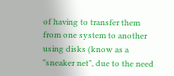of having to transfer them from one system to another using disks (know as a "sneaker net", due to the need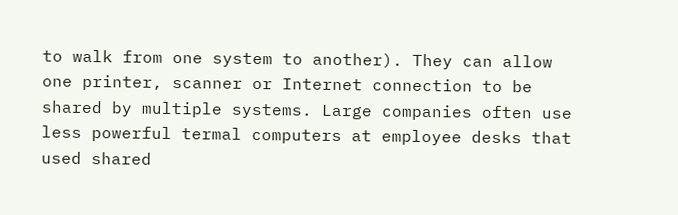to walk from one system to another). They can allow one printer, scanner or Internet connection to be shared by multiple systems. Large companies often use less powerful termal computers at employee desks that used shared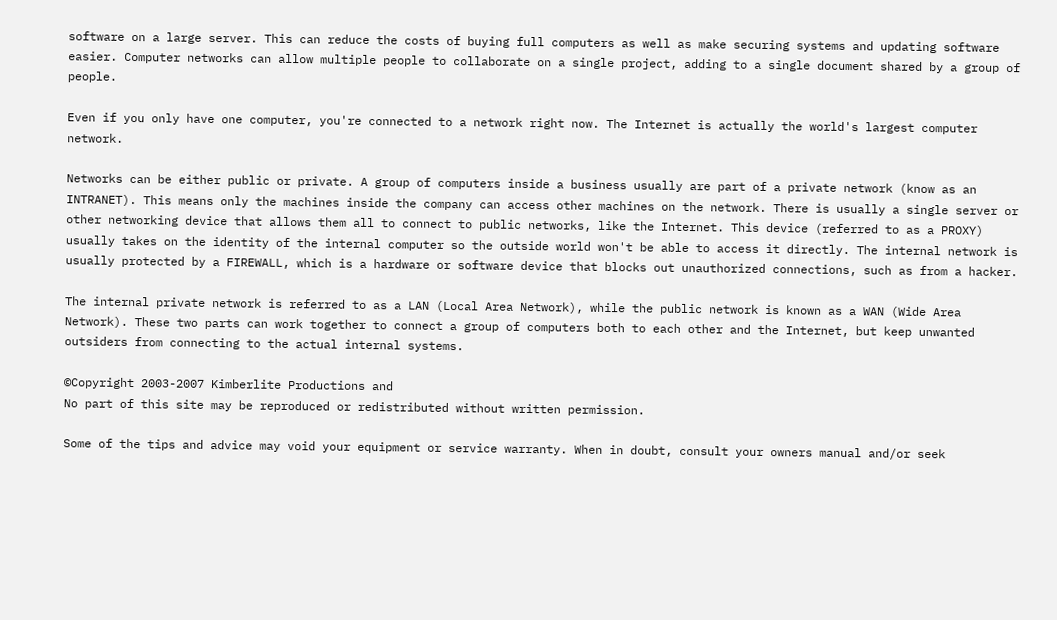software on a large server. This can reduce the costs of buying full computers as well as make securing systems and updating software easier. Computer networks can allow multiple people to collaborate on a single project, adding to a single document shared by a group of people.

Even if you only have one computer, you're connected to a network right now. The Internet is actually the world's largest computer network.

Networks can be either public or private. A group of computers inside a business usually are part of a private network (know as an INTRANET). This means only the machines inside the company can access other machines on the network. There is usually a single server or other networking device that allows them all to connect to public networks, like the Internet. This device (referred to as a PROXY) usually takes on the identity of the internal computer so the outside world won't be able to access it directly. The internal network is usually protected by a FIREWALL, which is a hardware or software device that blocks out unauthorized connections, such as from a hacker.

The internal private network is referred to as a LAN (Local Area Network), while the public network is known as a WAN (Wide Area Network). These two parts can work together to connect a group of computers both to each other and the Internet, but keep unwanted outsiders from connecting to the actual internal systems.

©Copyright 2003-2007 Kimberlite Productions and
No part of this site may be reproduced or redistributed without written permission.

Some of the tips and advice may void your equipment or service warranty. When in doubt, consult your owners manual and/or seek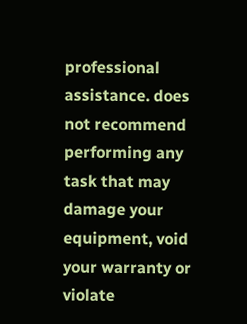professional assistance. does not recommend performing any task that may damage your equipment, void your warranty or violate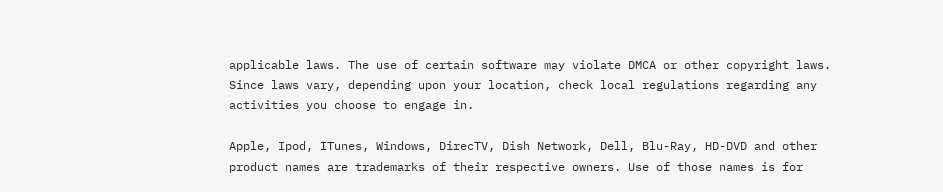applicable laws. The use of certain software may violate DMCA or other copyright laws. Since laws vary, depending upon your location, check local regulations regarding any activities you choose to engage in.

Apple, Ipod, ITunes, Windows, DirecTV, Dish Network, Dell, Blu-Ray, HD-DVD and other product names are trademarks of their respective owners. Use of those names is for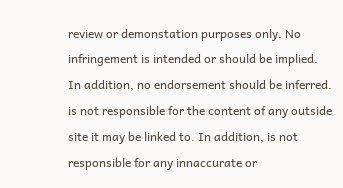review or demonstation purposes only. No infringement is intended or should be implied. In addition, no endorsement should be inferred. is not responsible for the content of any outside site it may be linked to. In addition, is not responsible for any innaccurate or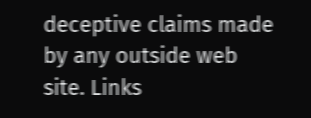deceptive claims made by any outside web site. Links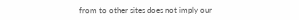from to other sites does not imply our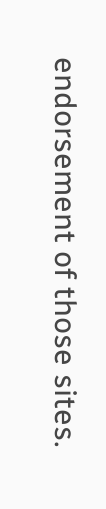endorsement of those sites.